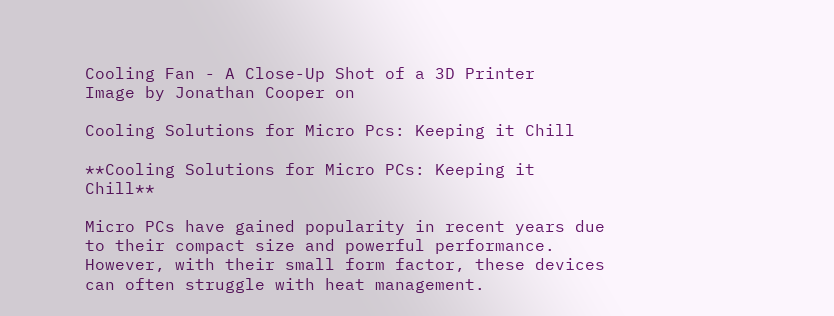Cooling Fan - A Close-Up Shot of a 3D Printer
Image by Jonathan Cooper on

Cooling Solutions for Micro Pcs: Keeping it Chill

**Cooling Solutions for Micro PCs: Keeping it Chill**

Micro PCs have gained popularity in recent years due to their compact size and powerful performance. However, with their small form factor, these devices can often struggle with heat management.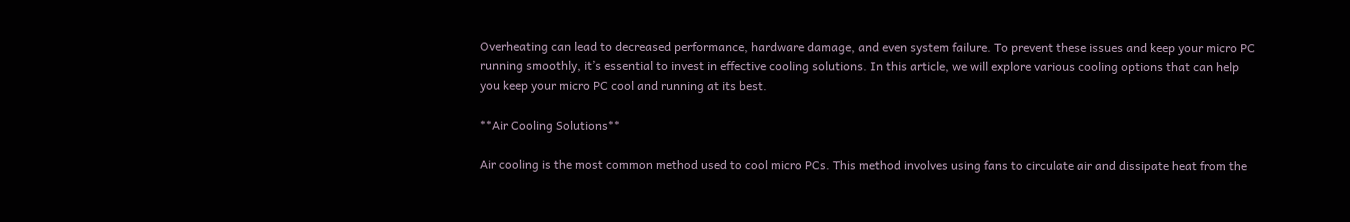Overheating can lead to decreased performance, hardware damage, and even system failure. To prevent these issues and keep your micro PC running smoothly, it’s essential to invest in effective cooling solutions. In this article, we will explore various cooling options that can help you keep your micro PC cool and running at its best.

**Air Cooling Solutions**

Air cooling is the most common method used to cool micro PCs. This method involves using fans to circulate air and dissipate heat from the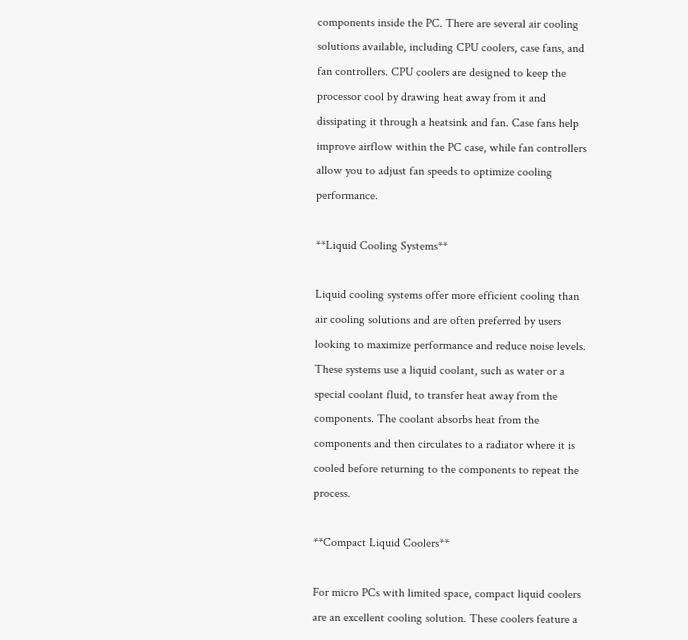components inside the PC. There are several air cooling solutions available, including CPU coolers, case fans, and fan controllers. CPU coolers are designed to keep the processor cool by drawing heat away from it and dissipating it through a heatsink and fan. Case fans help improve airflow within the PC case, while fan controllers allow you to adjust fan speeds to optimize cooling performance.

**Liquid Cooling Systems**

Liquid cooling systems offer more efficient cooling than air cooling solutions and are often preferred by users looking to maximize performance and reduce noise levels. These systems use a liquid coolant, such as water or a special coolant fluid, to transfer heat away from the components. The coolant absorbs heat from the components and then circulates to a radiator where it is cooled before returning to the components to repeat the process.

**Compact Liquid Coolers**

For micro PCs with limited space, compact liquid coolers are an excellent cooling solution. These coolers feature a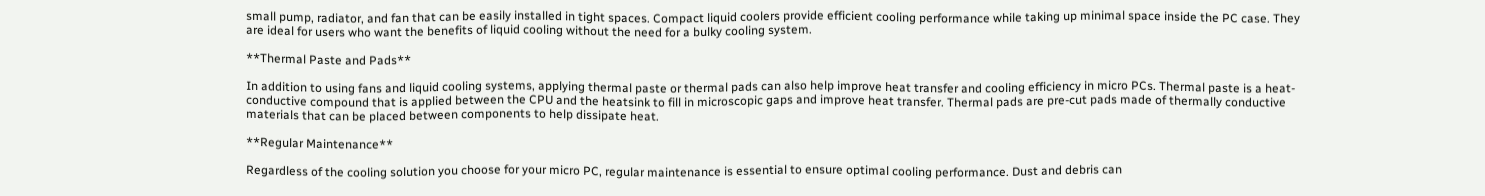small pump, radiator, and fan that can be easily installed in tight spaces. Compact liquid coolers provide efficient cooling performance while taking up minimal space inside the PC case. They are ideal for users who want the benefits of liquid cooling without the need for a bulky cooling system.

**Thermal Paste and Pads**

In addition to using fans and liquid cooling systems, applying thermal paste or thermal pads can also help improve heat transfer and cooling efficiency in micro PCs. Thermal paste is a heat-conductive compound that is applied between the CPU and the heatsink to fill in microscopic gaps and improve heat transfer. Thermal pads are pre-cut pads made of thermally conductive materials that can be placed between components to help dissipate heat.

**Regular Maintenance**

Regardless of the cooling solution you choose for your micro PC, regular maintenance is essential to ensure optimal cooling performance. Dust and debris can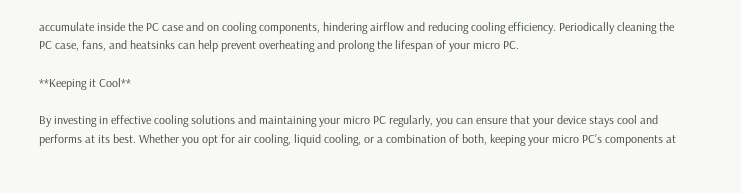accumulate inside the PC case and on cooling components, hindering airflow and reducing cooling efficiency. Periodically cleaning the PC case, fans, and heatsinks can help prevent overheating and prolong the lifespan of your micro PC.

**Keeping it Cool**

By investing in effective cooling solutions and maintaining your micro PC regularly, you can ensure that your device stays cool and performs at its best. Whether you opt for air cooling, liquid cooling, or a combination of both, keeping your micro PC’s components at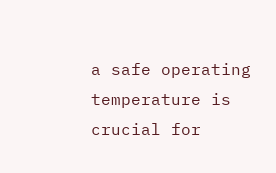a safe operating temperature is crucial for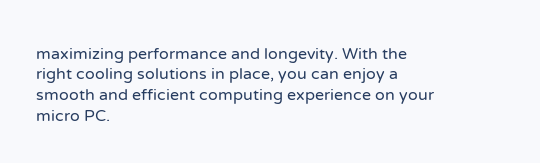maximizing performance and longevity. With the right cooling solutions in place, you can enjoy a smooth and efficient computing experience on your micro PC.